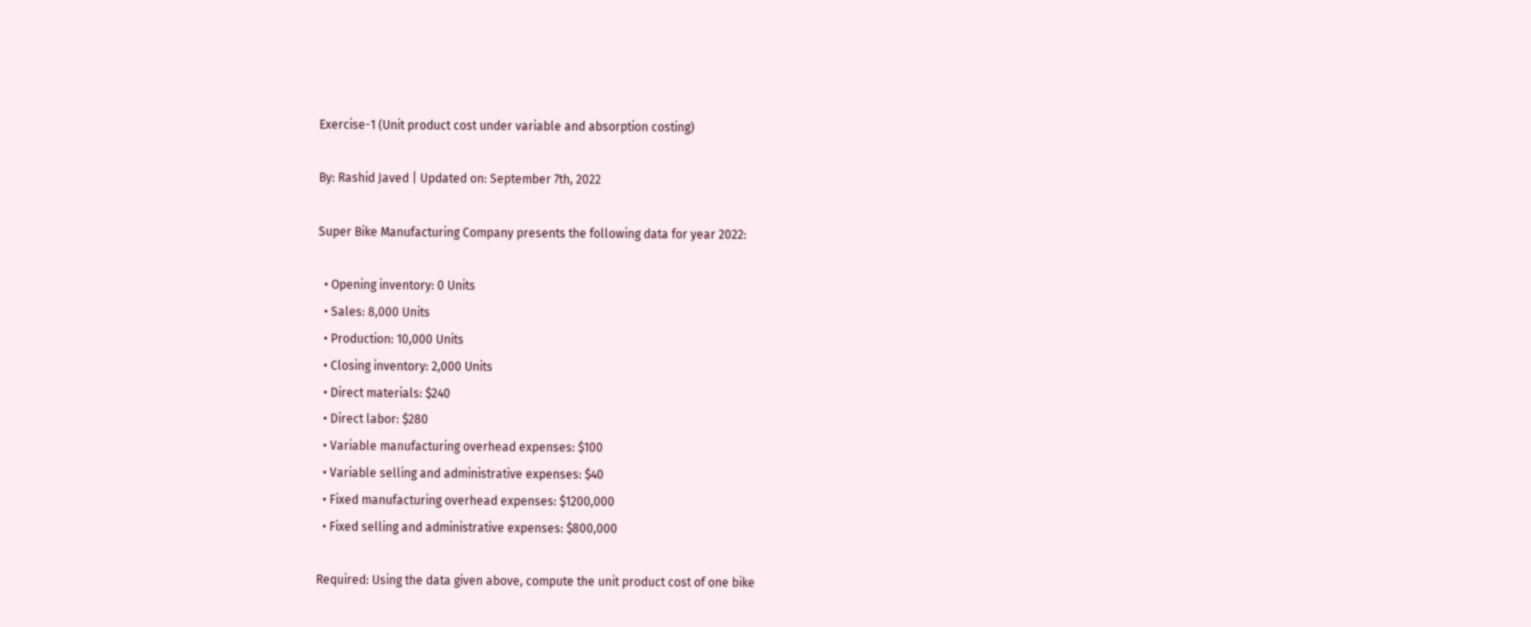Exercise-1 (Unit product cost under variable and absorption costing)

By: Rashid Javed | Updated on: September 7th, 2022

Super Bike Manufacturing Company presents the following data for year 2022:

  • Opening inventory: 0 Units
  • Sales: 8,000 Units
  • Production: 10,000 Units
  • Closing inventory: 2,000 Units
  • Direct materials: $240
  • Direct labor: $280
  • Variable manufacturing overhead expenses: $100
  • Variable selling and administrative expenses: $40
  • Fixed manufacturing overhead expenses: $1200,000
  • Fixed selling and administrative expenses: $800,000

Required: Using the data given above, compute the unit product cost of one bike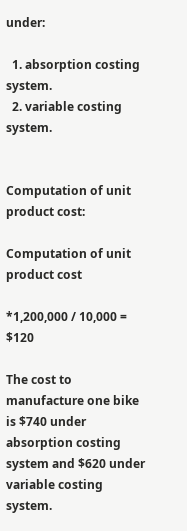under:

  1. absorption costing system.
  2. variable costing system.


Computation of unit product cost:

Computation of unit product cost

*1,200,000 / 10,000 = $120

The cost to manufacture one bike is $740 under absorption costing system and $620 under variable costing system.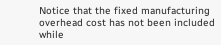Notice that the fixed manufacturing overhead cost has not been included while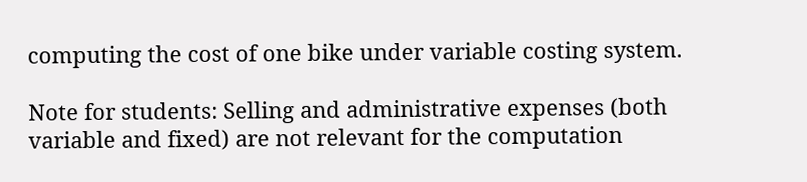computing the cost of one bike under variable costing system.

Note for students: Selling and administrative expenses (both variable and fixed) are not relevant for the computation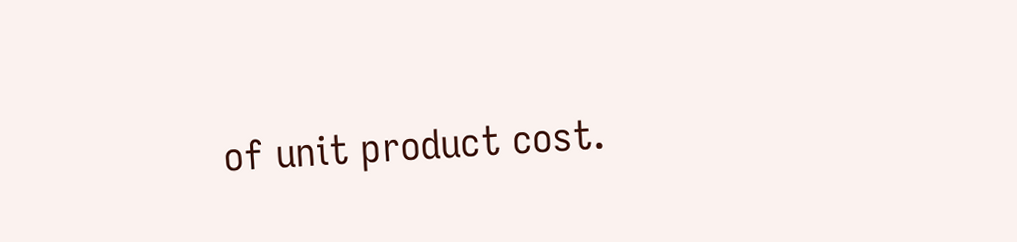of unit product cost.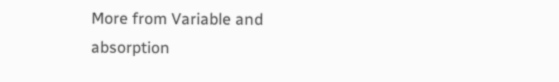More from Variable and absorption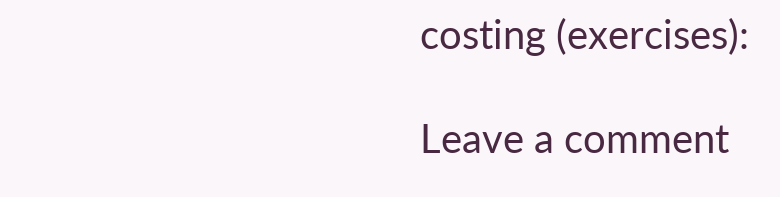costing (exercises):

Leave a comment